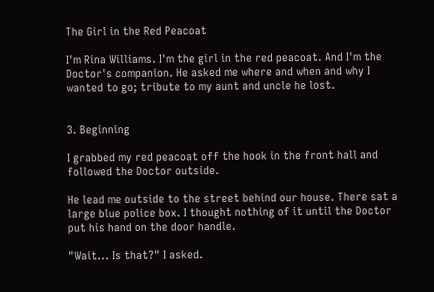The Girl in the Red Peacoat

I'm Rina Williams. I'm the girl in the red peacoat. And I'm the Doctor's companion. He asked me where and when and why I wanted to go; tribute to my aunt and uncle he lost.


3. Beginning

I grabbed my red peacoat off the hook in the front hall and followed the Doctor outside.

He lead me outside to the street behind our house. There sat a large blue police box. I thought nothing of it until the Doctor put his hand on the door handle.

"Wait... Is that?" I asked.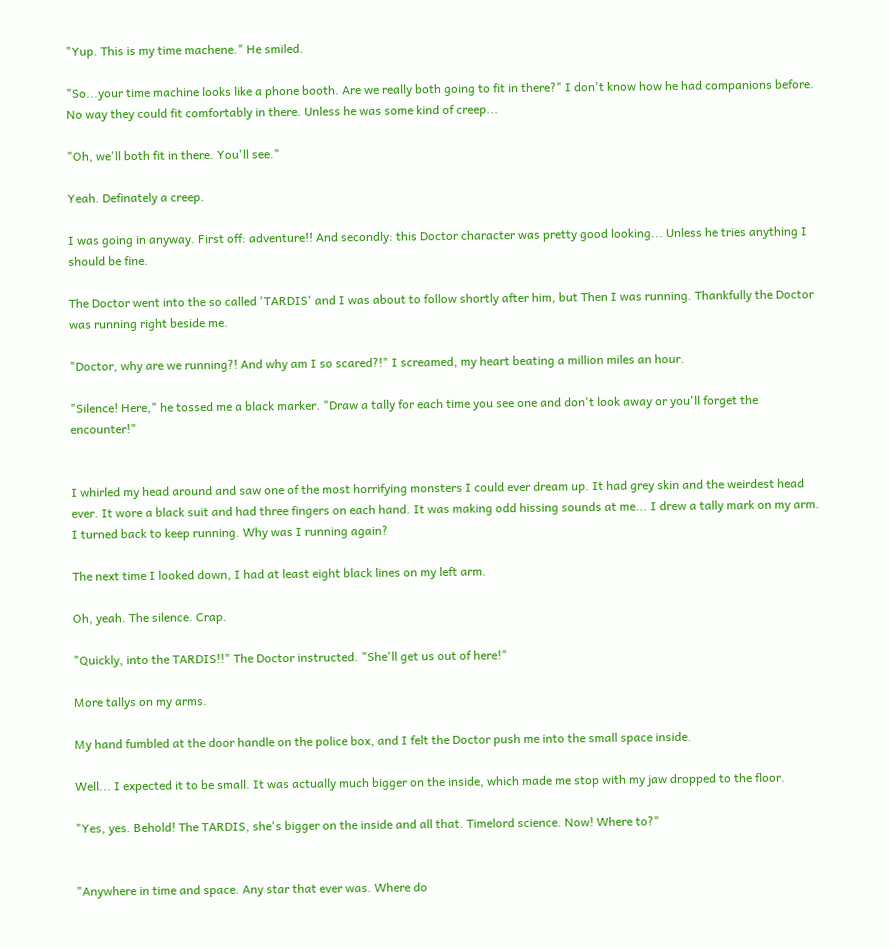"Yup. This is my time machene." He smiled.

"So...your time machine looks like a phone booth. Are we really both going to fit in there?" I don't know how he had companions before. No way they could fit comfortably in there. Unless he was some kind of creep...

"Oh, we'll both fit in there. You'll see."

Yeah. Definately a creep.

I was going in anyway. First off: adventure!! And secondly: this Doctor character was pretty good looking... Unless he tries anything I should be fine.

The Doctor went into the so called 'TARDIS' and I was about to follow shortly after him, but Then I was running. Thankfully the Doctor was running right beside me.

"Doctor, why are we running?! And why am I so scared?!" I screamed, my heart beating a million miles an hour.

"Silence! Here," he tossed me a black marker. "Draw a tally for each time you see one and don't look away or you'll forget the encounter!"


I whirled my head around and saw one of the most horrifying monsters I could ever dream up. It had grey skin and the weirdest head ever. It wore a black suit and had three fingers on each hand. It was making odd hissing sounds at me... I drew a tally mark on my arm. I turned back to keep running. Why was I running again?

The next time I looked down, I had at least eight black lines on my left arm.

Oh, yeah. The silence. Crap.

"Quickly, into the TARDIS!!" The Doctor instructed. "She'll get us out of here!"

More tallys on my arms.

My hand fumbled at the door handle on the police box, and I felt the Doctor push me into the small space inside.

Well... I expected it to be small. It was actually much bigger on the inside, which made me stop with my jaw dropped to the floor.

"Yes, yes. Behold! The TARDIS, she's bigger on the inside and all that. Timelord science. Now! Where to?"


"Anywhere in time and space. Any star that ever was. Where do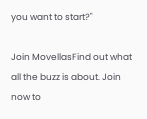you want to start?"

Join MovellasFind out what all the buzz is about. Join now to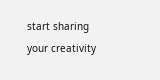start sharing your creativity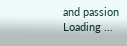and passion
Loading ...